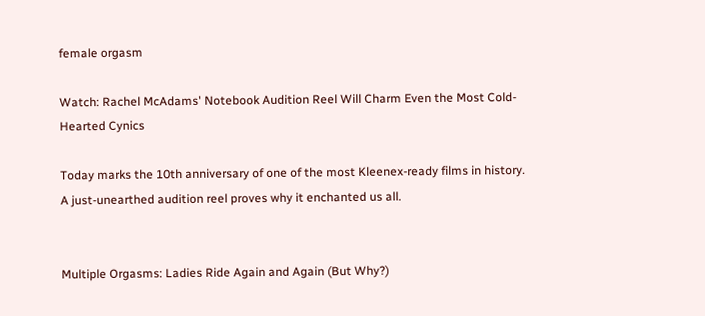female orgasm

Watch: Rachel McAdams' Notebook Audition Reel Will Charm Even the Most Cold-Hearted Cynics

Today marks the 10th anniversary of one of the most Kleenex-ready films in history. A just-unearthed audition reel proves why it enchanted us all.


Multiple Orgasms: Ladies Ride Again and Again (But Why?)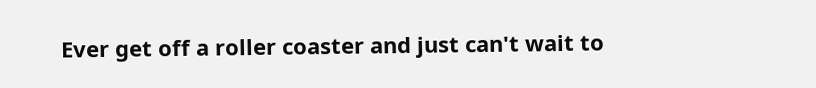Ever get off a roller coaster and just can't wait to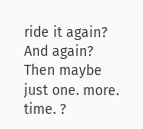ride it again? And again? Then maybe just one. more. time. ?